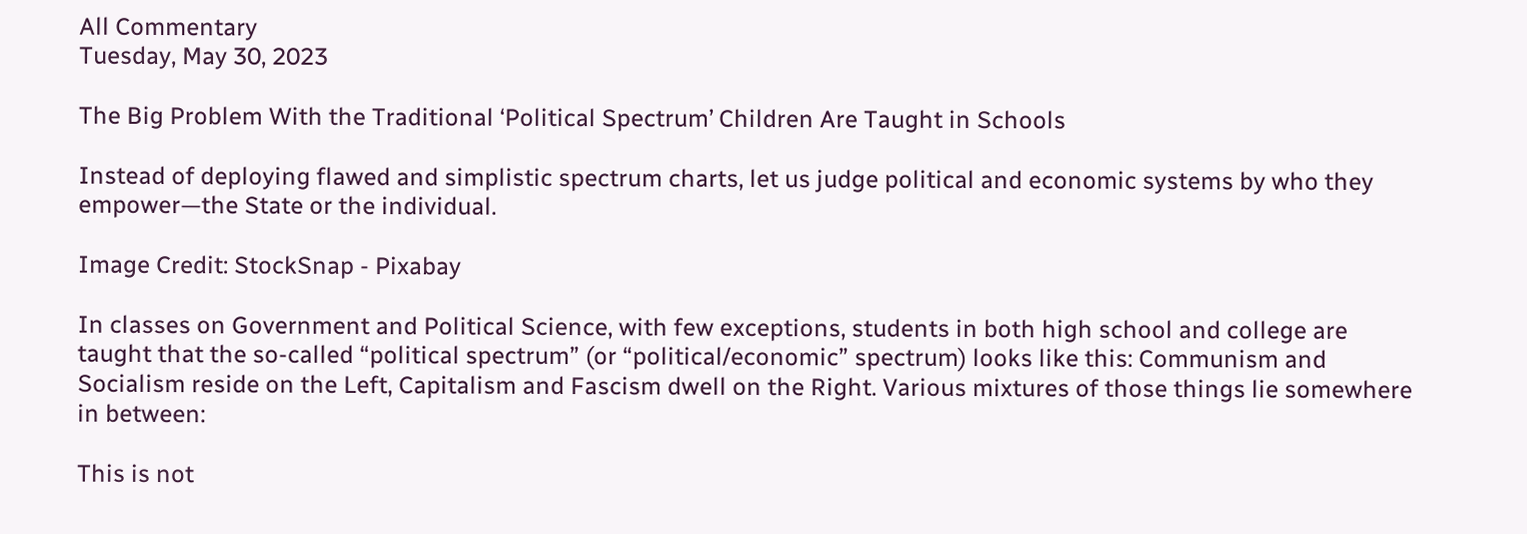All Commentary
Tuesday, May 30, 2023

The Big Problem With the Traditional ‘Political Spectrum’ Children Are Taught in Schools

Instead of deploying flawed and simplistic spectrum charts, let us judge political and economic systems by who they empower—the State or the individual.

Image Credit: StockSnap - Pixabay

In classes on Government and Political Science, with few exceptions, students in both high school and college are taught that the so-called “political spectrum” (or “political/economic” spectrum) looks like this: Communism and Socialism reside on the Left, Capitalism and Fascism dwell on the Right. Various mixtures of those things lie somewhere in between:

This is not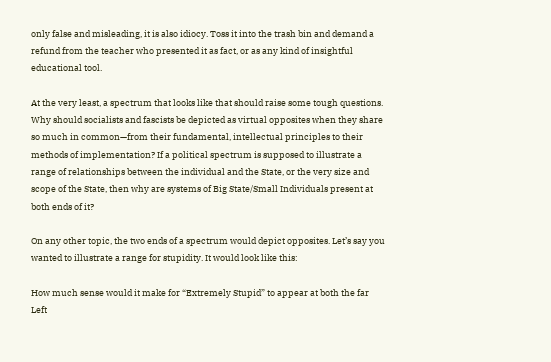only false and misleading, it is also idiocy. Toss it into the trash bin and demand a refund from the teacher who presented it as fact, or as any kind of insightful educational tool.

At the very least, a spectrum that looks like that should raise some tough questions. Why should socialists and fascists be depicted as virtual opposites when they share so much in common—from their fundamental, intellectual principles to their methods of implementation? If a political spectrum is supposed to illustrate a range of relationships between the individual and the State, or the very size and scope of the State, then why are systems of Big State/Small Individuals present at both ends of it?

On any other topic, the two ends of a spectrum would depict opposites. Let’s say you wanted to illustrate a range for stupidity. It would look like this:

How much sense would it make for “Extremely Stupid” to appear at both the far Left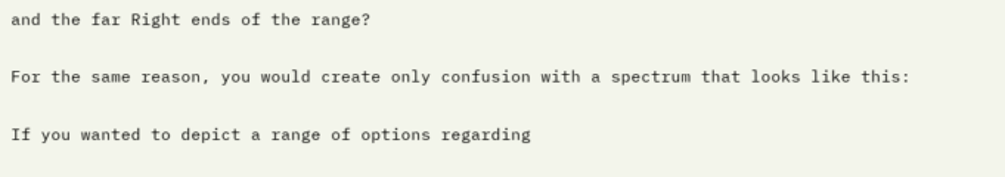and the far Right ends of the range?

For the same reason, you would create only confusion with a spectrum that looks like this:

If you wanted to depict a range of options regarding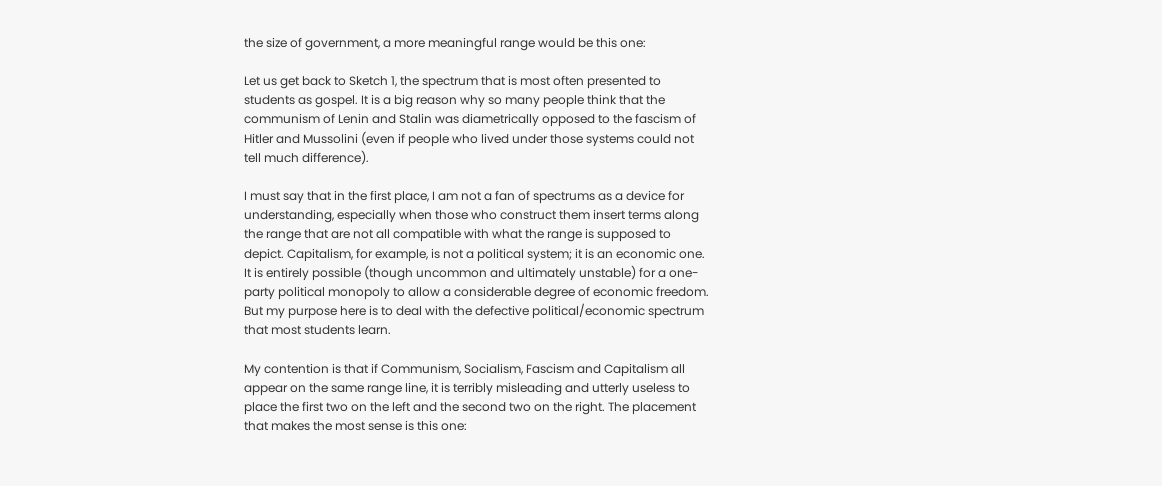the size of government, a more meaningful range would be this one:

Let us get back to Sketch 1, the spectrum that is most often presented to students as gospel. It is a big reason why so many people think that the communism of Lenin and Stalin was diametrically opposed to the fascism of Hitler and Mussolini (even if people who lived under those systems could not tell much difference).

I must say that in the first place, I am not a fan of spectrums as a device for understanding, especially when those who construct them insert terms along the range that are not all compatible with what the range is supposed to depict. Capitalism, for example, is not a political system; it is an economic one. It is entirely possible (though uncommon and ultimately unstable) for a one-party political monopoly to allow a considerable degree of economic freedom. But my purpose here is to deal with the defective political/economic spectrum that most students learn.

My contention is that if Communism, Socialism, Fascism and Capitalism all appear on the same range line, it is terribly misleading and utterly useless to place the first two on the left and the second two on the right. The placement that makes the most sense is this one: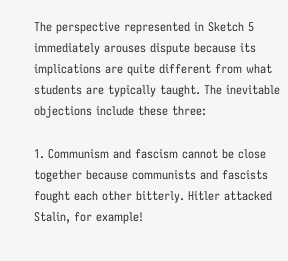The perspective represented in Sketch 5 immediately arouses dispute because its implications are quite different from what students are typically taught. The inevitable objections include these three:

1. Communism and fascism cannot be close together because communists and fascists fought each other bitterly. Hitler attacked Stalin, for example!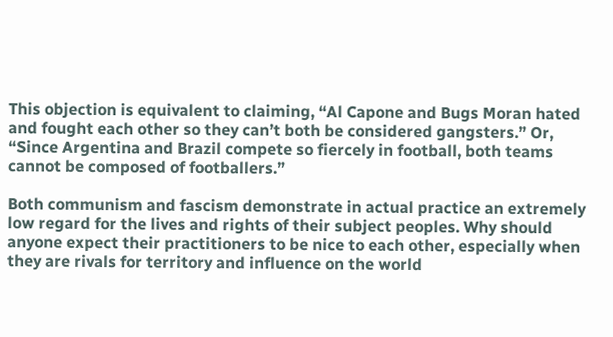This objection is equivalent to claiming, “Al Capone and Bugs Moran hated and fought each other so they can’t both be considered gangsters.” Or, “Since Argentina and Brazil compete so fiercely in football, both teams cannot be composed of footballers.”

Both communism and fascism demonstrate in actual practice an extremely low regard for the lives and rights of their subject peoples. Why should anyone expect their practitioners to be nice to each other, especially when they are rivals for territory and influence on the world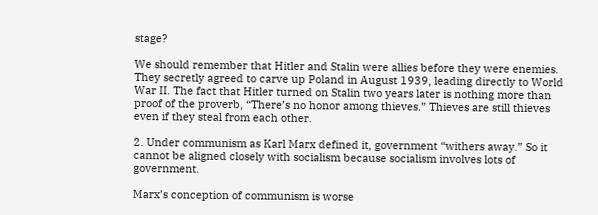stage?

We should remember that Hitler and Stalin were allies before they were enemies. They secretly agreed to carve up Poland in August 1939, leading directly to World War II. The fact that Hitler turned on Stalin two years later is nothing more than proof of the proverb, “There’s no honor among thieves.” Thieves are still thieves even if they steal from each other.

2. Under communism as Karl Marx defined it, government “withers away.” So it cannot be aligned closely with socialism because socialism involves lots of government.

Marx’s conception of communism is worse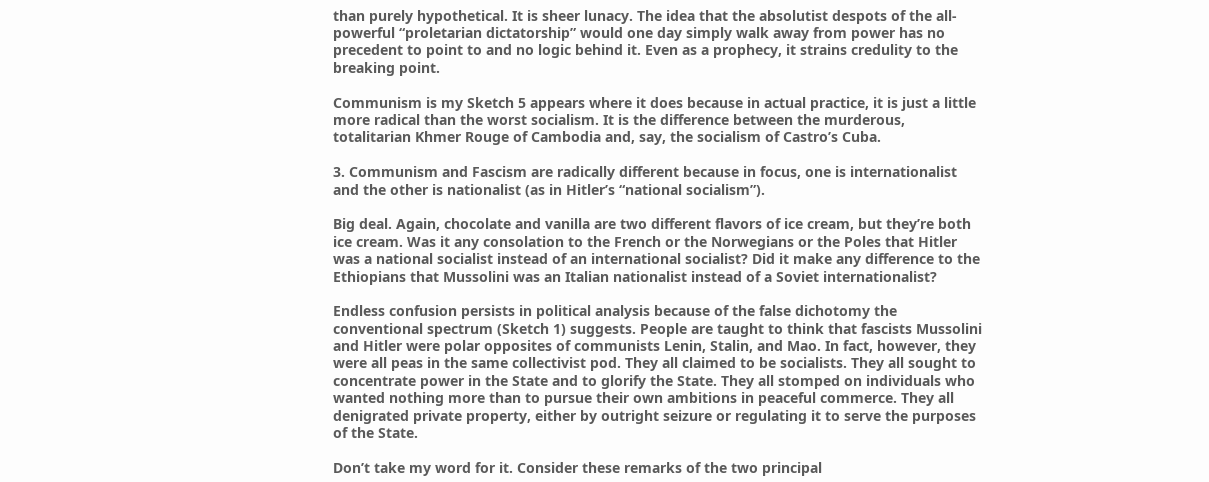than purely hypothetical. It is sheer lunacy. The idea that the absolutist despots of the all-powerful “proletarian dictatorship” would one day simply walk away from power has no precedent to point to and no logic behind it. Even as a prophecy, it strains credulity to the breaking point.

Communism is my Sketch 5 appears where it does because in actual practice, it is just a little more radical than the worst socialism. It is the difference between the murderous, totalitarian Khmer Rouge of Cambodia and, say, the socialism of Castro’s Cuba.

3. Communism and Fascism are radically different because in focus, one is internationalist and the other is nationalist (as in Hitler’s “national socialism”).

Big deal. Again, chocolate and vanilla are two different flavors of ice cream, but they’re both ice cream. Was it any consolation to the French or the Norwegians or the Poles that Hitler was a national socialist instead of an international socialist? Did it make any difference to the Ethiopians that Mussolini was an Italian nationalist instead of a Soviet internationalist?

Endless confusion persists in political analysis because of the false dichotomy the conventional spectrum (Sketch 1) suggests. People are taught to think that fascists Mussolini and Hitler were polar opposites of communists Lenin, Stalin, and Mao. In fact, however, they were all peas in the same collectivist pod. They all claimed to be socialists. They all sought to concentrate power in the State and to glorify the State. They all stomped on individuals who wanted nothing more than to pursue their own ambitions in peaceful commerce. They all denigrated private property, either by outright seizure or regulating it to serve the purposes of the State.

Don’t take my word for it. Consider these remarks of the two principal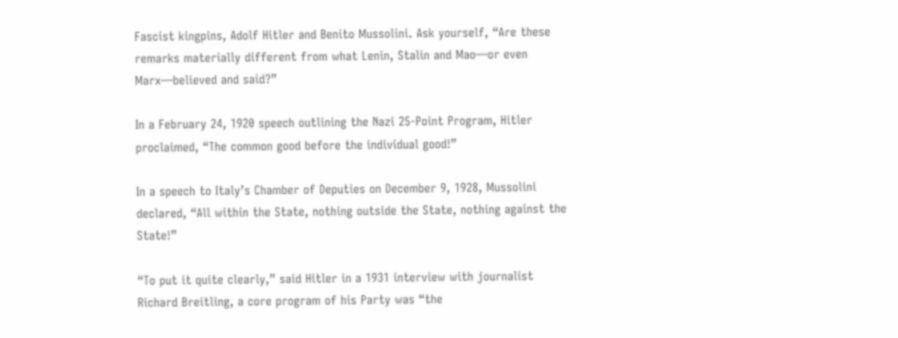Fascist kingpins, Adolf Hitler and Benito Mussolini. Ask yourself, “Are these remarks materially different from what Lenin, Stalin and Mao—or even Marx—believed and said?”

In a February 24, 1920 speech outlining the Nazi 25-Point Program, Hitler proclaimed, “The common good before the individual good!”

In a speech to Italy’s Chamber of Deputies on December 9, 1928, Mussolini declared, “All within the State, nothing outside the State, nothing against the State!”

“To put it quite clearly,” said Hitler in a 1931 interview with journalist Richard Breitling, a core program of his Party was “the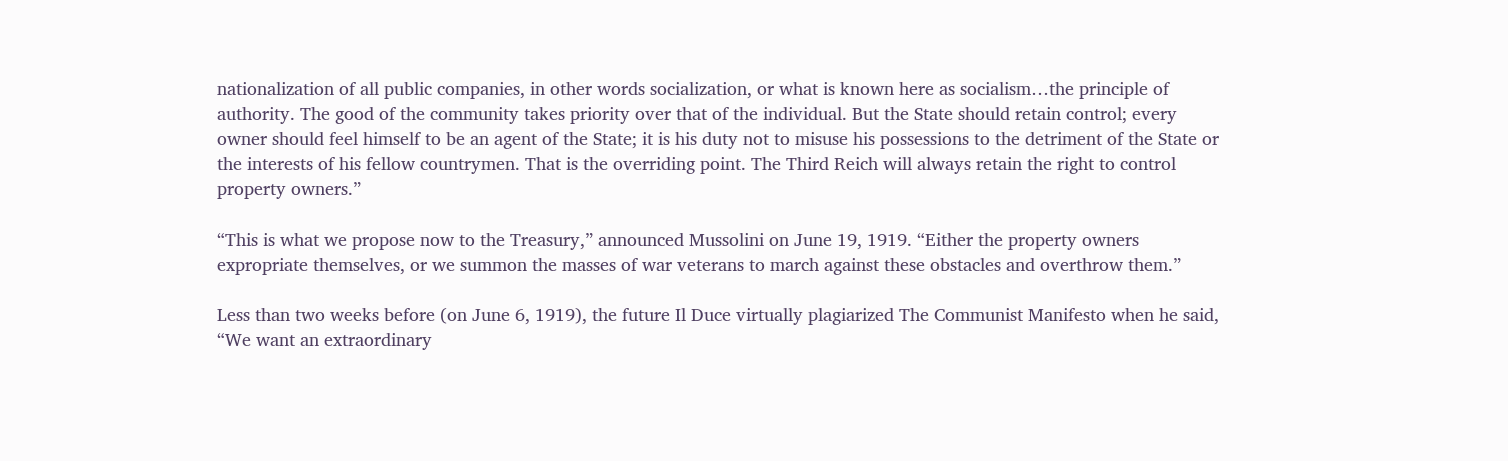nationalization of all public companies, in other words socialization, or what is known here as socialism…the principle of authority. The good of the community takes priority over that of the individual. But the State should retain control; every owner should feel himself to be an agent of the State; it is his duty not to misuse his possessions to the detriment of the State or the interests of his fellow countrymen. That is the overriding point. The Third Reich will always retain the right to control property owners.”

“This is what we propose now to the Treasury,” announced Mussolini on June 19, 1919. “Either the property owners expropriate themselves, or we summon the masses of war veterans to march against these obstacles and overthrow them.”

Less than two weeks before (on June 6, 1919), the future Il Duce virtually plagiarized The Communist Manifesto when he said, “We want an extraordinary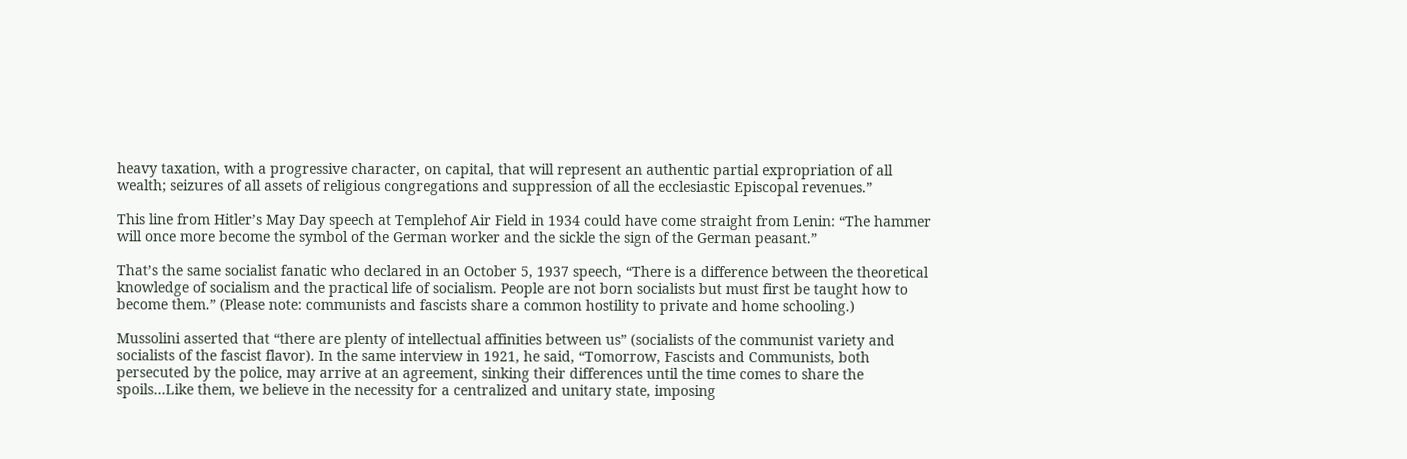heavy taxation, with a progressive character, on capital, that will represent an authentic partial expropriation of all wealth; seizures of all assets of religious congregations and suppression of all the ecclesiastic Episcopal revenues.”

This line from Hitler’s May Day speech at Templehof Air Field in 1934 could have come straight from Lenin: “The hammer will once more become the symbol of the German worker and the sickle the sign of the German peasant.”

That’s the same socialist fanatic who declared in an October 5, 1937 speech, “There is a difference between the theoretical knowledge of socialism and the practical life of socialism. People are not born socialists but must first be taught how to become them.” (Please note: communists and fascists share a common hostility to private and home schooling.)

Mussolini asserted that “there are plenty of intellectual affinities between us” (socialists of the communist variety and socialists of the fascist flavor). In the same interview in 1921, he said, “Tomorrow, Fascists and Communists, both persecuted by the police, may arrive at an agreement, sinking their differences until the time comes to share the spoils…Like them, we believe in the necessity for a centralized and unitary state, imposing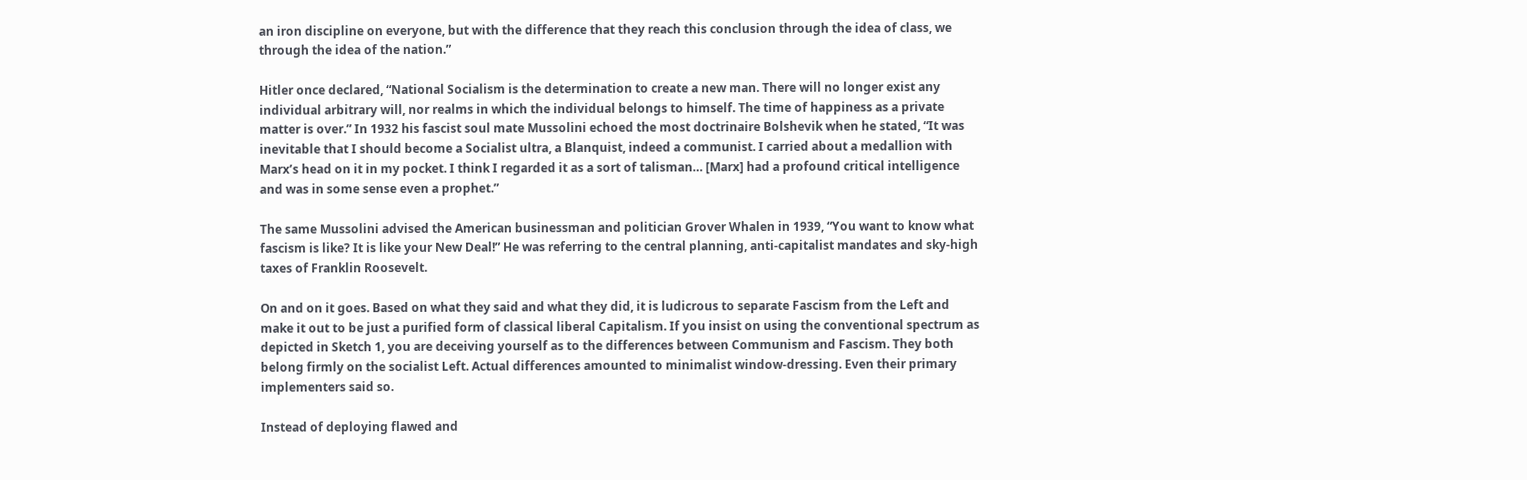an iron discipline on everyone, but with the difference that they reach this conclusion through the idea of class, we through the idea of the nation.”

Hitler once declared, “National Socialism is the determination to create a new man. There will no longer exist any individual arbitrary will, nor realms in which the individual belongs to himself. The time of happiness as a private matter is over.” In 1932 his fascist soul mate Mussolini echoed the most doctrinaire Bolshevik when he stated, “It was inevitable that I should become a Socialist ultra, a Blanquist, indeed a communist. I carried about a medallion with Marx’s head on it in my pocket. I think I regarded it as a sort of talisman… [Marx] had a profound critical intelligence and was in some sense even a prophet.”

The same Mussolini advised the American businessman and politician Grover Whalen in 1939, “You want to know what fascism is like? It is like your New Deal!” He was referring to the central planning, anti-capitalist mandates and sky-high taxes of Franklin Roosevelt.

On and on it goes. Based on what they said and what they did, it is ludicrous to separate Fascism from the Left and make it out to be just a purified form of classical liberal Capitalism. If you insist on using the conventional spectrum as depicted in Sketch 1, you are deceiving yourself as to the differences between Communism and Fascism. They both belong firmly on the socialist Left. Actual differences amounted to minimalist window-dressing. Even their primary implementers said so.

Instead of deploying flawed and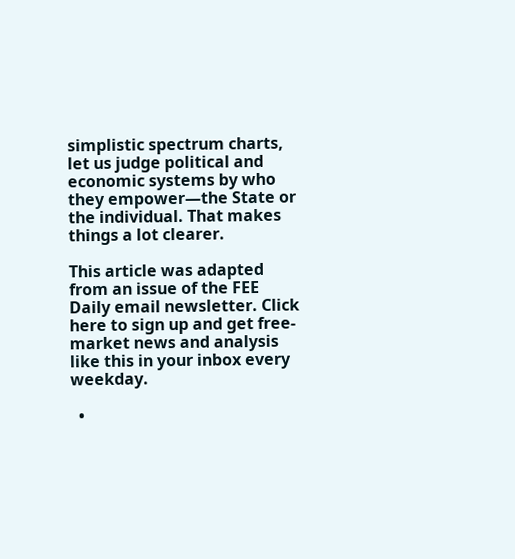simplistic spectrum charts, let us judge political and economic systems by who they empower—the State or the individual. That makes things a lot clearer.

This article was adapted from an issue of the FEE Daily email newsletter. Click here to sign up and get free-market news and analysis like this in your inbox every weekday.

  •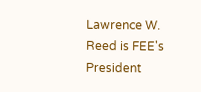Lawrence W. Reed is FEE's President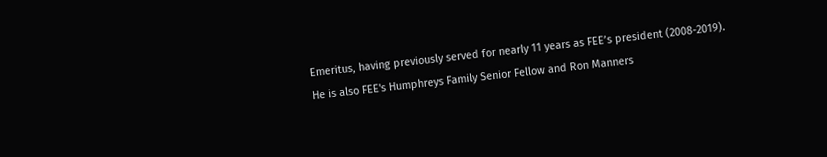Emeritus, having previously served for nearly 11 years as FEE’s president (2008-2019). He is also FEE's Humphreys Family Senior Fellow and Ron Manners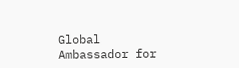Global Ambassador for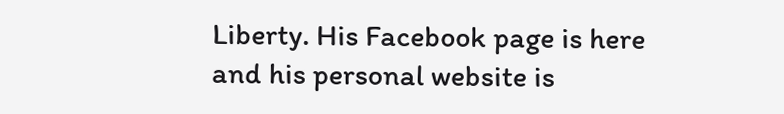Liberty. His Facebook page is here and his personal website is